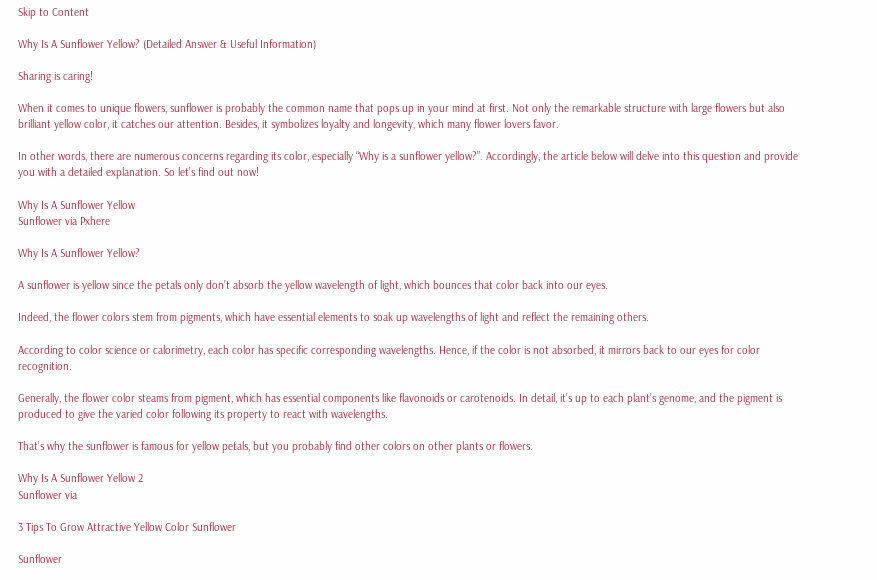Skip to Content

Why Is A Sunflower Yellow? (Detailed Answer & Useful Information)

Sharing is caring!

When it comes to unique flowers, sunflower is probably the common name that pops up in your mind at first. Not only the remarkable structure with large flowers but also brilliant yellow color, it catches our attention. Besides, it symbolizes loyalty and longevity, which many flower lovers favor.

In other words, there are numerous concerns regarding its color, especially “Why is a sunflower yellow?”. Accordingly, the article below will delve into this question and provide you with a detailed explanation. So let’s find out now!

Why Is A Sunflower Yellow
Sunflower via Pxhere

Why Is A Sunflower Yellow?

A sunflower is yellow since the petals only don’t absorb the yellow wavelength of light, which bounces that color back into our eyes.

Indeed, the flower colors stem from pigments, which have essential elements to soak up wavelengths of light and reflect the remaining others.

According to color science or calorimetry, each color has specific corresponding wavelengths. Hence, if the color is not absorbed, it mirrors back to our eyes for color recognition.

Generally, the flower color steams from pigment, which has essential components like flavonoids or carotenoids. In detail, it’s up to each plant’s genome, and the pigment is produced to give the varied color following its property to react with wavelengths.

That’s why the sunflower is famous for yellow petals, but you probably find other colors on other plants or flowers.

Why Is A Sunflower Yellow 2
Sunflower via

3 Tips To Grow Attractive Yellow Color Sunflower

Sunflower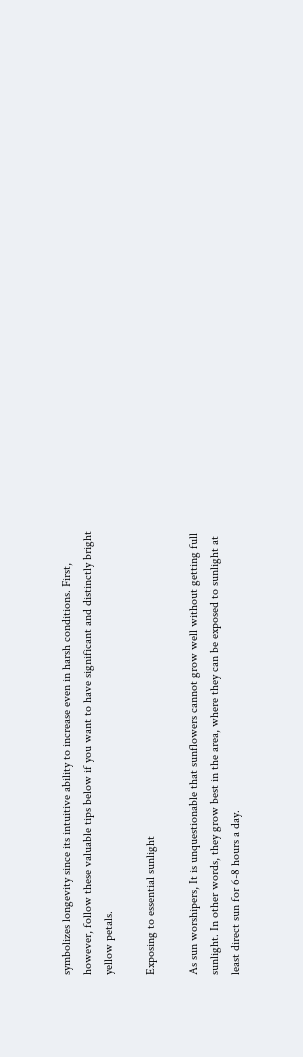symbolizes longevity since its intuitive ability to increase even in harsh conditions. First, however, follow these valuable tips below if you want to have significant and distinctly bright yellow petals.

Exposing to essential sunlight

As sun worshipers, It is unquestionable that sunflowers cannot grow well without getting full sunlight. In other words, they grow best in the area, where they can be exposed to sunlight at least direct sun for 6-8 hours a day.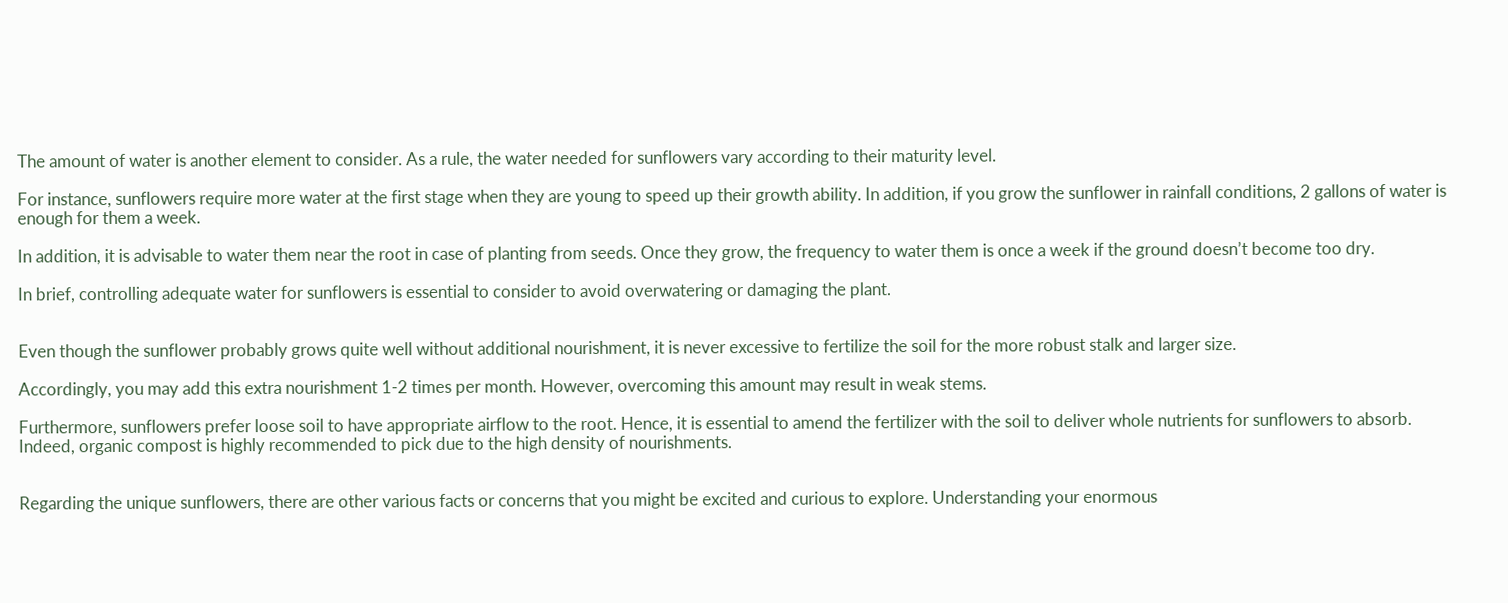The amount of water is another element to consider. As a rule, the water needed for sunflowers vary according to their maturity level.

For instance, sunflowers require more water at the first stage when they are young to speed up their growth ability. In addition, if you grow the sunflower in rainfall conditions, 2 gallons of water is enough for them a week.

In addition, it is advisable to water them near the root in case of planting from seeds. Once they grow, the frequency to water them is once a week if the ground doesn’t become too dry.

In brief, controlling adequate water for sunflowers is essential to consider to avoid overwatering or damaging the plant.


Even though the sunflower probably grows quite well without additional nourishment, it is never excessive to fertilize the soil for the more robust stalk and larger size.

Accordingly, you may add this extra nourishment 1-2 times per month. However, overcoming this amount may result in weak stems.

Furthermore, sunflowers prefer loose soil to have appropriate airflow to the root. Hence, it is essential to amend the fertilizer with the soil to deliver whole nutrients for sunflowers to absorb. Indeed, organic compost is highly recommended to pick due to the high density of nourishments.


Regarding the unique sunflowers, there are other various facts or concerns that you might be excited and curious to explore. Understanding your enormous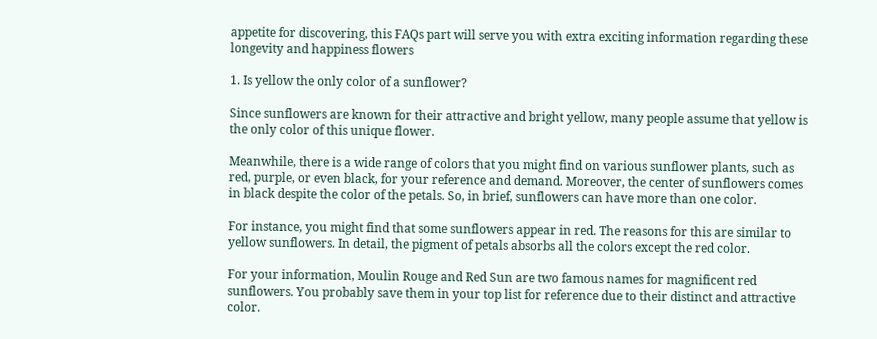appetite for discovering, this FAQs part will serve you with extra exciting information regarding these longevity and happiness flowers

1. Is yellow the only color of a sunflower?

Since sunflowers are known for their attractive and bright yellow, many people assume that yellow is the only color of this unique flower.

Meanwhile, there is a wide range of colors that you might find on various sunflower plants, such as red, purple, or even black, for your reference and demand. Moreover, the center of sunflowers comes in black despite the color of the petals. So, in brief, sunflowers can have more than one color.

For instance, you might find that some sunflowers appear in red. The reasons for this are similar to yellow sunflowers. In detail, the pigment of petals absorbs all the colors except the red color.

For your information, Moulin Rouge and Red Sun are two famous names for magnificent red sunflowers. You probably save them in your top list for reference due to their distinct and attractive color.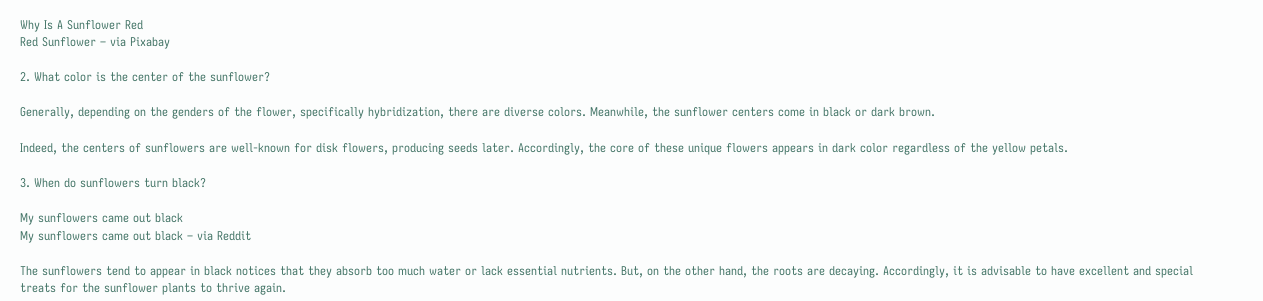Why Is A Sunflower Red
Red Sunflower – via Pixabay

2. What color is the center of the sunflower?

Generally, depending on the genders of the flower, specifically hybridization, there are diverse colors. Meanwhile, the sunflower centers come in black or dark brown.

Indeed, the centers of sunflowers are well-known for disk flowers, producing seeds later. Accordingly, the core of these unique flowers appears in dark color regardless of the yellow petals.

3. When do sunflowers turn black?

My sunflowers came out black
My sunflowers came out black – via Reddit

The sunflowers tend to appear in black notices that they absorb too much water or lack essential nutrients. But, on the other hand, the roots are decaying. Accordingly, it is advisable to have excellent and special treats for the sunflower plants to thrive again.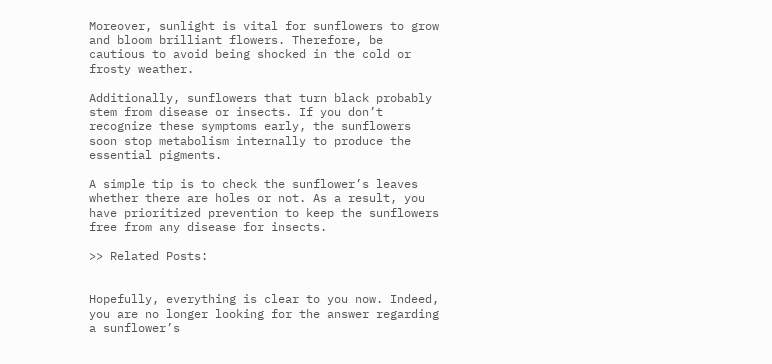Moreover, sunlight is vital for sunflowers to grow and bloom brilliant flowers. Therefore, be cautious to avoid being shocked in the cold or frosty weather.

Additionally, sunflowers that turn black probably stem from disease or insects. If you don’t recognize these symptoms early, the sunflowers soon stop metabolism internally to produce the essential pigments.

A simple tip is to check the sunflower’s leaves whether there are holes or not. As a result, you have prioritized prevention to keep the sunflowers free from any disease for insects.

>> Related Posts:


Hopefully, everything is clear to you now. Indeed, you are no longer looking for the answer regarding a sunflower’s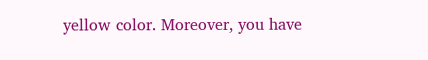yellow color. Moreover, you have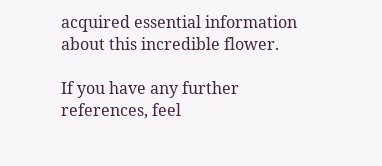acquired essential information about this incredible flower.

If you have any further references, feel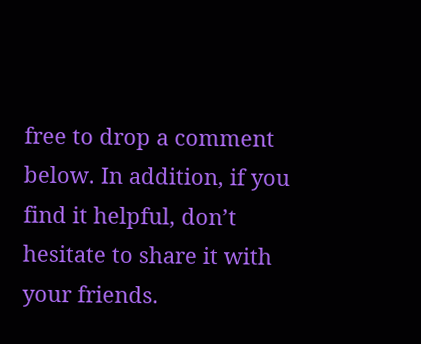free to drop a comment below. In addition, if you find it helpful, don’t hesitate to share it with your friends.